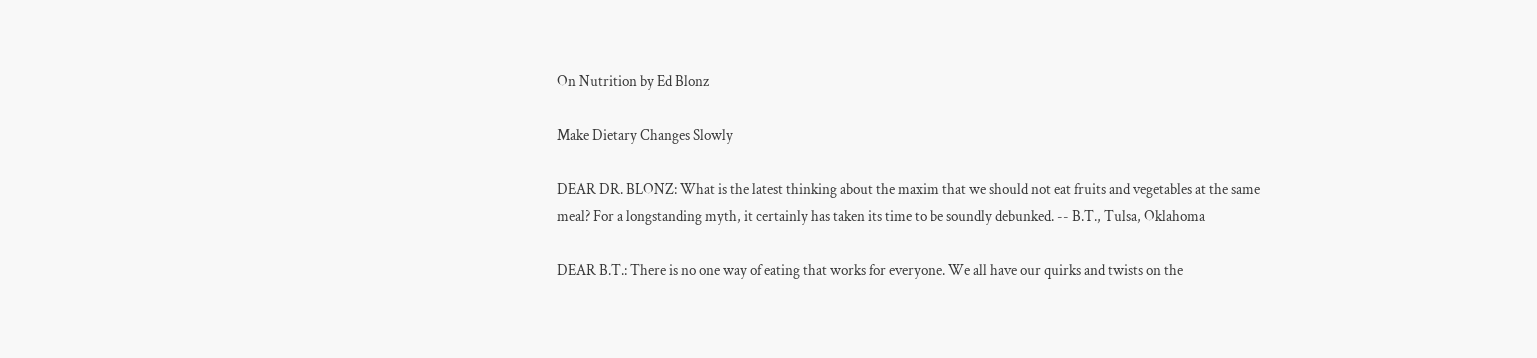On Nutrition by Ed Blonz

Make Dietary Changes Slowly

DEAR DR. BLONZ: What is the latest thinking about the maxim that we should not eat fruits and vegetables at the same meal? For a longstanding myth, it certainly has taken its time to be soundly debunked. -- B.T., Tulsa, Oklahoma

DEAR B.T.: There is no one way of eating that works for everyone. We all have our quirks and twists on the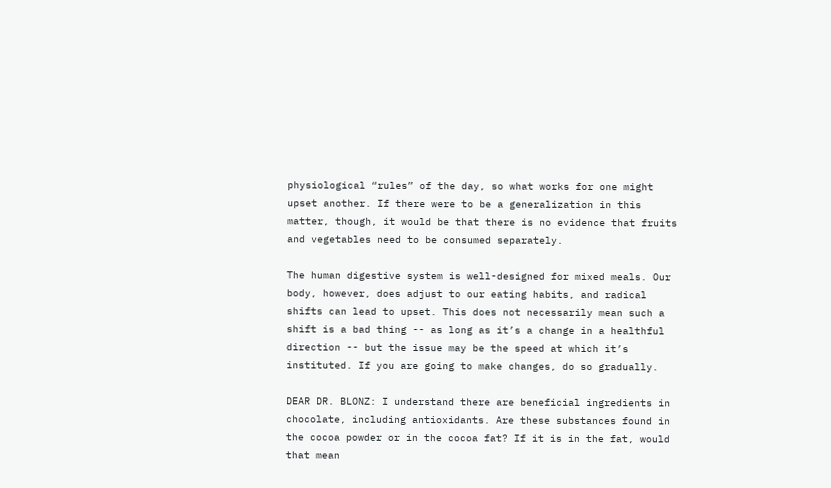physiological “rules” of the day, so what works for one might upset another. If there were to be a generalization in this matter, though, it would be that there is no evidence that fruits and vegetables need to be consumed separately.

The human digestive system is well-designed for mixed meals. Our body, however, does adjust to our eating habits, and radical shifts can lead to upset. This does not necessarily mean such a shift is a bad thing -- as long as it’s a change in a healthful direction -- but the issue may be the speed at which it’s instituted. If you are going to make changes, do so gradually.

DEAR DR. BLONZ: I understand there are beneficial ingredients in chocolate, including antioxidants. Are these substances found in the cocoa powder or in the cocoa fat? If it is in the fat, would that mean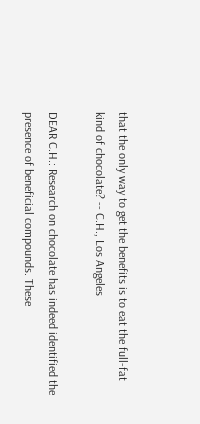that the only way to get the benefits is to eat the full-fat kind of chocolate? -- C.H., Los Angeles

DEAR C.H.: Research on chocolate has indeed identified the presence of beneficial compounds. These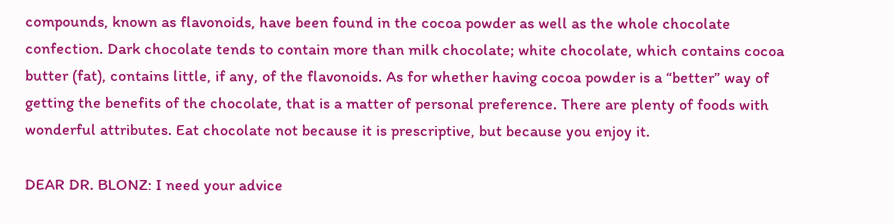compounds, known as flavonoids, have been found in the cocoa powder as well as the whole chocolate confection. Dark chocolate tends to contain more than milk chocolate; white chocolate, which contains cocoa butter (fat), contains little, if any, of the flavonoids. As for whether having cocoa powder is a “better” way of getting the benefits of the chocolate, that is a matter of personal preference. There are plenty of foods with wonderful attributes. Eat chocolate not because it is prescriptive, but because you enjoy it.

DEAR DR. BLONZ: I need your advice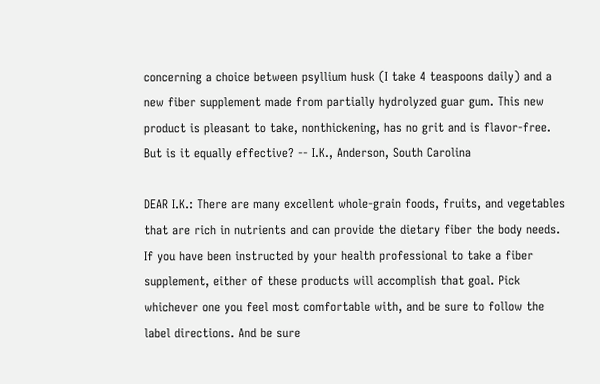concerning a choice between psyllium husk (I take 4 teaspoons daily) and a new fiber supplement made from partially hydrolyzed guar gum. This new product is pleasant to take, nonthickening, has no grit and is flavor-free. But is it equally effective? -- I.K., Anderson, South Carolina

DEAR I.K.: There are many excellent whole-grain foods, fruits, and vegetables that are rich in nutrients and can provide the dietary fiber the body needs. If you have been instructed by your health professional to take a fiber supplement, either of these products will accomplish that goal. Pick whichever one you feel most comfortable with, and be sure to follow the label directions. And be sure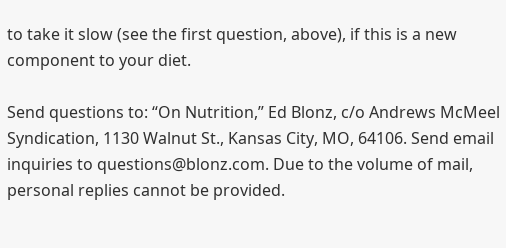to take it slow (see the first question, above), if this is a new component to your diet.

Send questions to: “On Nutrition,” Ed Blonz, c/o Andrews McMeel Syndication, 1130 Walnut St., Kansas City, MO, 64106. Send email inquiries to questions@blonz.com. Due to the volume of mail, personal replies cannot be provided.